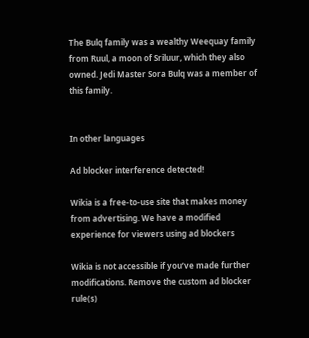The Bulq family was a wealthy Weequay family from Ruul, a moon of Sriluur, which they also owned. Jedi Master Sora Bulq was a member of this family.


In other languages

Ad blocker interference detected!

Wikia is a free-to-use site that makes money from advertising. We have a modified experience for viewers using ad blockers

Wikia is not accessible if you’ve made further modifications. Remove the custom ad blocker rule(s)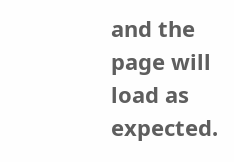and the page will load as expected.